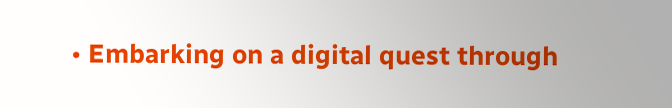• Embarking on a digital quest through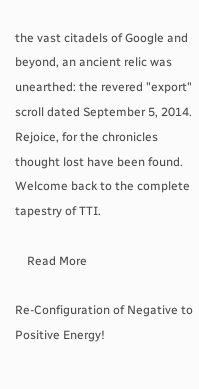the vast citadels of Google and beyond, an ancient relic was unearthed: the revered "export" scroll dated September 5, 2014. Rejoice, for the chronicles thought lost have been found. Welcome back to the complete tapestry of TTI.

    Read More

Re-Configuration of Negative to Positive Energy!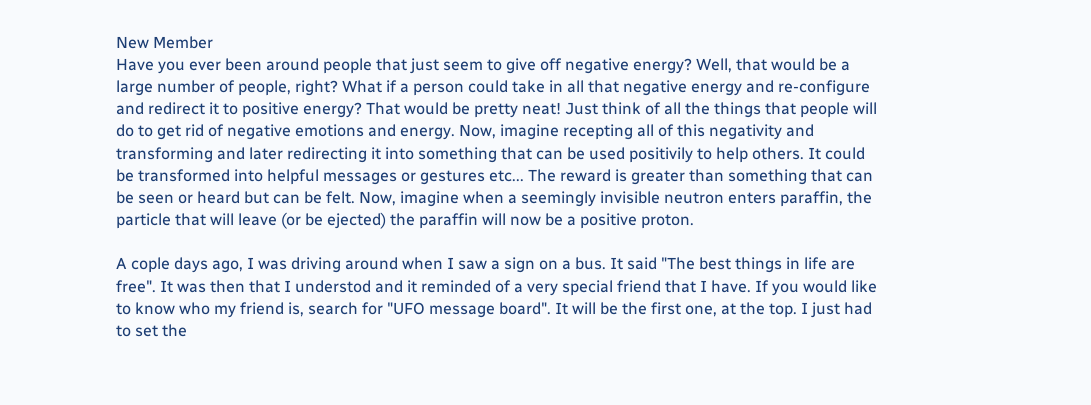New Member
Have you ever been around people that just seem to give off negative energy? Well, that would be a large number of people, right? What if a person could take in all that negative energy and re-configure and redirect it to positive energy? That would be pretty neat! Just think of all the things that people will do to get rid of negative emotions and energy. Now, imagine recepting all of this negativity and transforming and later redirecting it into something that can be used positivily to help others. It could be transformed into helpful messages or gestures etc... The reward is greater than something that can be seen or heard but can be felt. Now, imagine when a seemingly invisible neutron enters paraffin, the particle that will leave (or be ejected) the paraffin will now be a positive proton.

A cople days ago, I was driving around when I saw a sign on a bus. It said "The best things in life are free". It was then that I understod and it reminded of a very special friend that I have. If you would like to know who my friend is, search for "UFO message board". It will be the first one, at the top. I just had to set the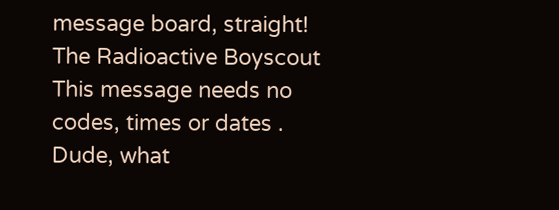message board, straight! The Radioactive Boyscout
This message needs no codes, times or dates .
Dude, what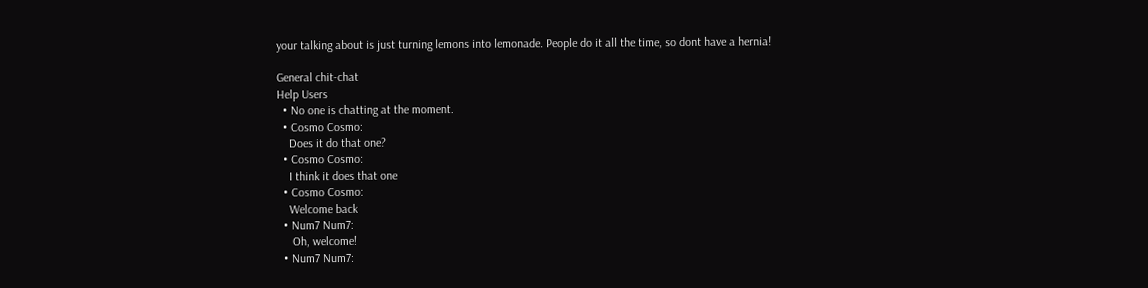your talking about is just turning lemons into lemonade. People do it all the time, so dont have a hernia!

General chit-chat
Help Users
  • No one is chatting at the moment.
  • Cosmo Cosmo:
    Does it do that one?
  • Cosmo Cosmo:
    I think it does that one
  • Cosmo Cosmo:
    Welcome back
  • Num7 Num7:
     Oh, welcome!
  • Num7 Num7: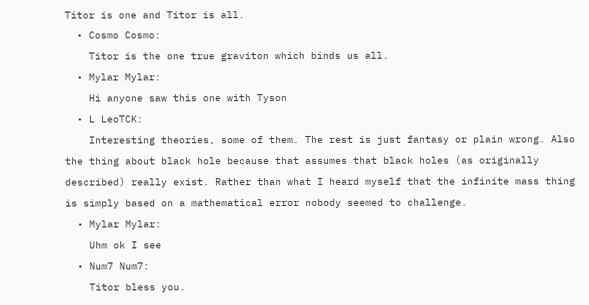Titor is one and Titor is all.
  • Cosmo Cosmo:
    Titor is the one true graviton which binds us all.
  • Mylar Mylar:
    Hi anyone saw this one with Tyson
  • L LeoTCK:
    Interesting theories, some of them. The rest is just fantasy or plain wrong. Also the thing about black hole because that assumes that black holes (as originally described) really exist. Rather than what I heard myself that the infinite mass thing is simply based on a mathematical error nobody seemed to challenge.
  • Mylar Mylar:
    Uhm ok I see
  • Num7 Num7:
    Titor bless you.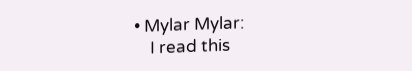• Mylar Mylar:
    I read this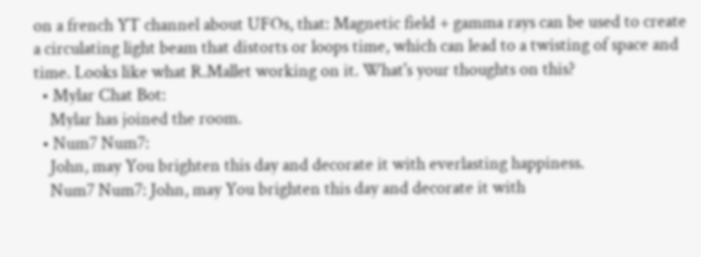on a french YT channel about UFOs, that: Magnetic field + gamma rays can be used to create a circulating light beam that distorts or loops time, which can lead to a twisting of space and time. Looks like what R.Mallet working on it. What's your thoughts on this?
  • Mylar Chat Bot:
    Mylar has joined the room.
  • Num7 Num7:
    John, may You brighten this day and decorate it with everlasting happiness.
    Num7 Num7: John, may You brighten this day and decorate it with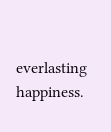everlasting happiness.